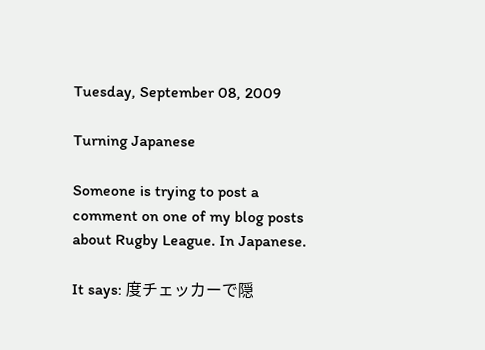Tuesday, September 08, 2009

Turning Japanese

Someone is trying to post a comment on one of my blog posts about Rugby League. In Japanese.

It says: 度チェッカーで隠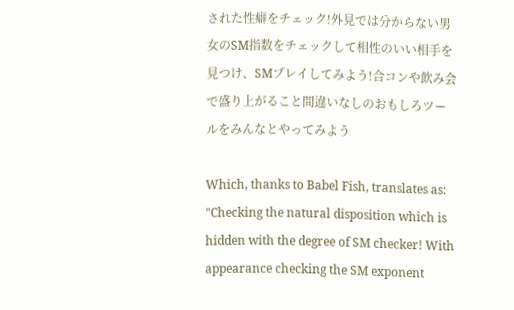された性癖をチェック!外見では分からない男女のSM指数をチェックして相性のいい相手を見つけ、SMプレイしてみよう!合コンや飲み会で盛り上がること間違いなしのおもしろツールをみんなとやってみよう

Which, thanks to Babel Fish, translates as: "Checking the natural disposition which is hidden with the degree of SM checker! With appearance checking the SM exponent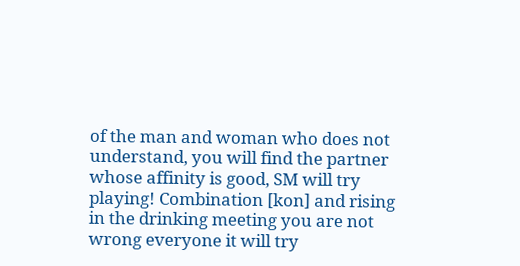of the man and woman who does not understand, you will find the partner whose affinity is good, SM will try playing! Combination [kon] and rising in the drinking meeting you are not wrong everyone it will try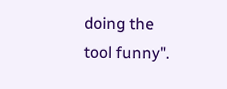doing the tool funny".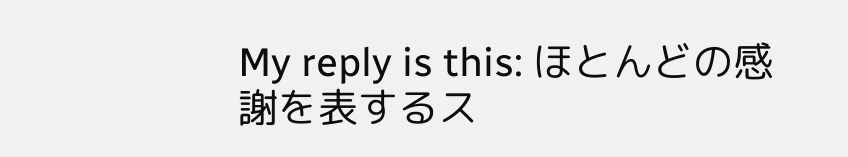My reply is this: ほとんどの感謝を表するス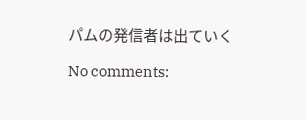パムの発信者は出ていく

No comments: